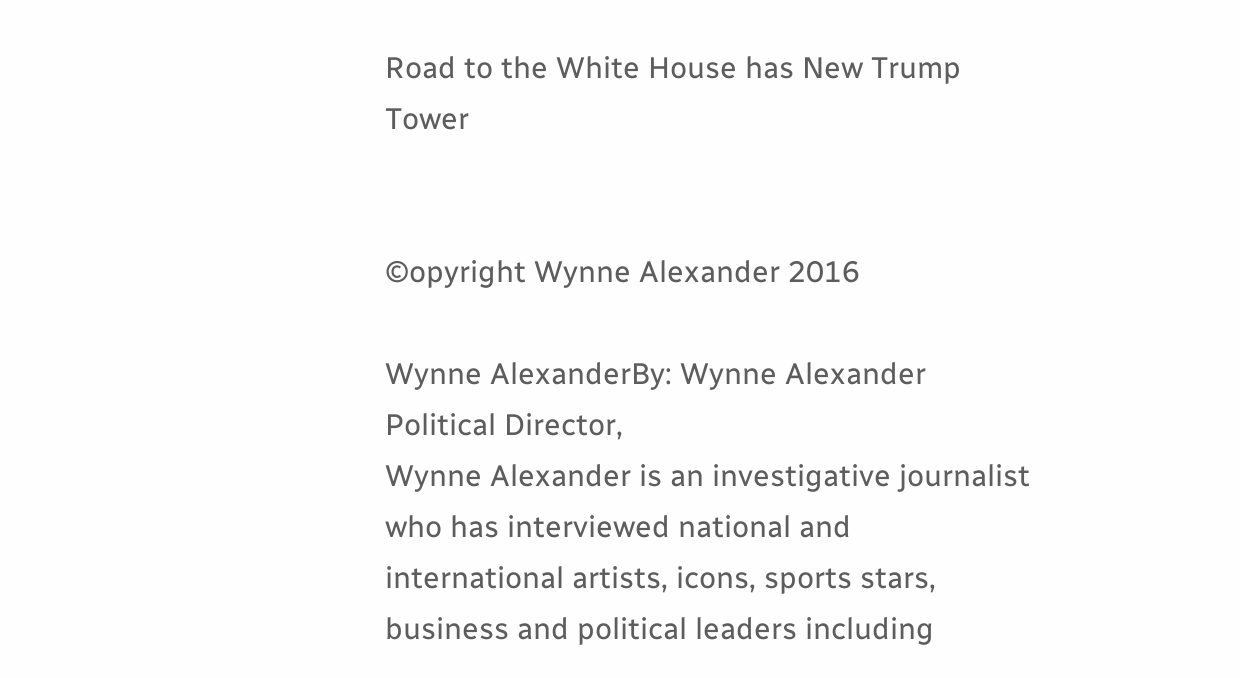Road to the White House has New Trump Tower


©opyright Wynne Alexander 2016

Wynne AlexanderBy: Wynne Alexander
Political Director,
Wynne Alexander is an investigative journalist who has interviewed national and international artists, icons, sports stars, business and political leaders including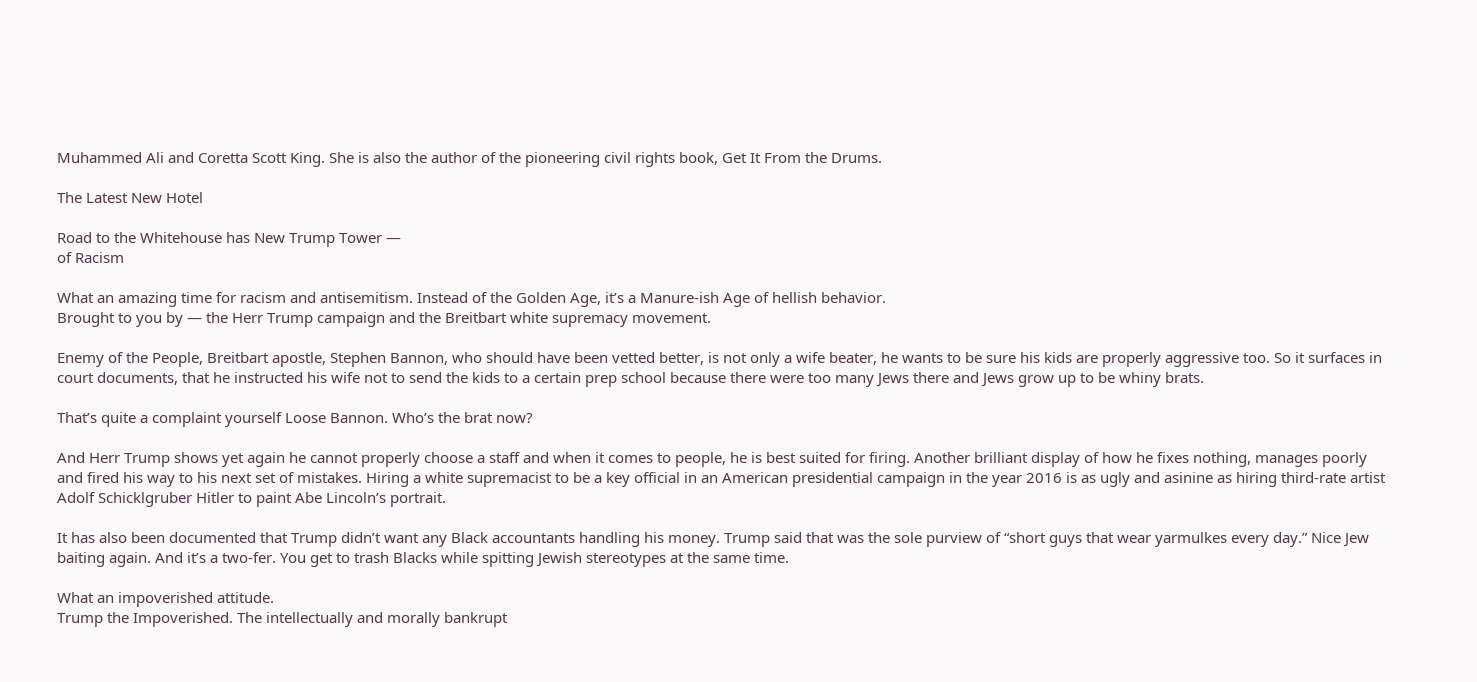Muhammed Ali and Coretta Scott King. She is also the author of the pioneering civil rights book, Get It From the Drums.

The Latest New Hotel

Road to the Whitehouse has New Trump Tower —
of Racism

What an amazing time for racism and antisemitism. Instead of the Golden Age, it’s a Manure-ish Age of hellish behavior.
Brought to you by — the Herr Trump campaign and the Breitbart white supremacy movement.

Enemy of the People, Breitbart apostle, Stephen Bannon, who should have been vetted better, is not only a wife beater, he wants to be sure his kids are properly aggressive too. So it surfaces in court documents, that he instructed his wife not to send the kids to a certain prep school because there were too many Jews there and Jews grow up to be whiny brats.

That’s quite a complaint yourself Loose Bannon. Who’s the brat now?

And Herr Trump shows yet again he cannot properly choose a staff and when it comes to people, he is best suited for firing. Another brilliant display of how he fixes nothing, manages poorly and fired his way to his next set of mistakes. Hiring a white supremacist to be a key official in an American presidential campaign in the year 2016 is as ugly and asinine as hiring third-rate artist Adolf Schicklgruber Hitler to paint Abe Lincoln’s portrait.

It has also been documented that Trump didn’t want any Black accountants handling his money. Trump said that was the sole purview of “short guys that wear yarmulkes every day.” Nice Jew baiting again. And it’s a two-fer. You get to trash Blacks while spitting Jewish stereotypes at the same time.

What an impoverished attitude.
Trump the Impoverished. The intellectually and morally bankrupt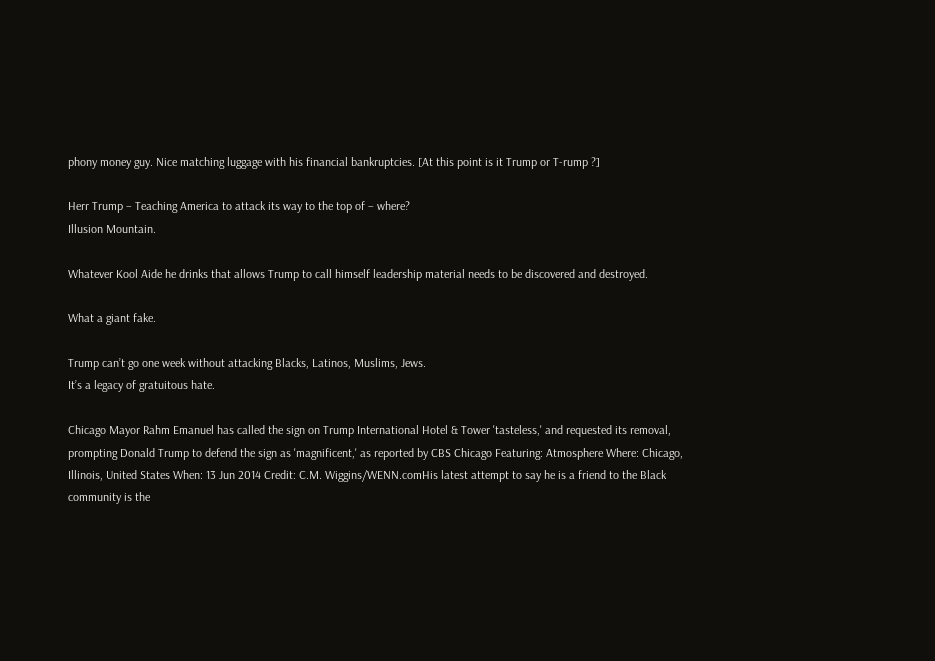phony money guy. Nice matching luggage with his financial bankruptcies. [At this point is it Trump or T-rump ?]

Herr Trump – Teaching America to attack its way to the top of – where?
Illusion Mountain.

Whatever Kool Aide he drinks that allows Trump to call himself leadership material needs to be discovered and destroyed.

What a giant fake.

Trump can’t go one week without attacking Blacks, Latinos, Muslims, Jews.
It’s a legacy of gratuitous hate.

Chicago Mayor Rahm Emanuel has called the sign on Trump International Hotel & Tower 'tasteless,' and requested its removal, prompting Donald Trump to defend the sign as 'magnificent,' as reported by CBS Chicago Featuring: Atmosphere Where: Chicago, Illinois, United States When: 13 Jun 2014 Credit: C.M. Wiggins/WENN.comHis latest attempt to say he is a friend to the Black community is the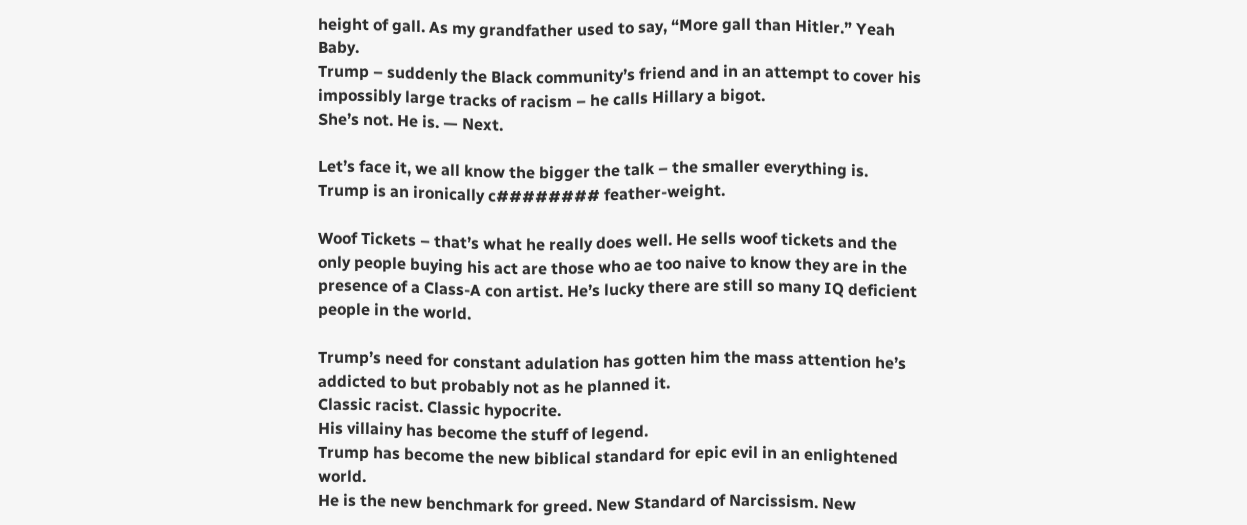height of gall. As my grandfather used to say, “More gall than Hitler.” Yeah Baby.
Trump – suddenly the Black community’s friend and in an attempt to cover his impossibly large tracks of racism – he calls Hillary a bigot.
She’s not. He is. — Next.

Let’s face it, we all know the bigger the talk – the smaller everything is.
Trump is an ironically c######## feather-weight.

Woof Tickets – that’s what he really does well. He sells woof tickets and the only people buying his act are those who ae too naive to know they are in the presence of a Class-A con artist. He’s lucky there are still so many IQ deficient people in the world.

Trump’s need for constant adulation has gotten him the mass attention he’s addicted to but probably not as he planned it.
Classic racist. Classic hypocrite.
His villainy has become the stuff of legend.
Trump has become the new biblical standard for epic evil in an enlightened world.
He is the new benchmark for greed. New Standard of Narcissism. New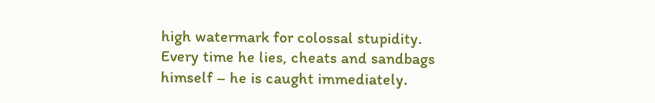high watermark for colossal stupidity. Every time he lies, cheats and sandbags himself – he is caught immediately.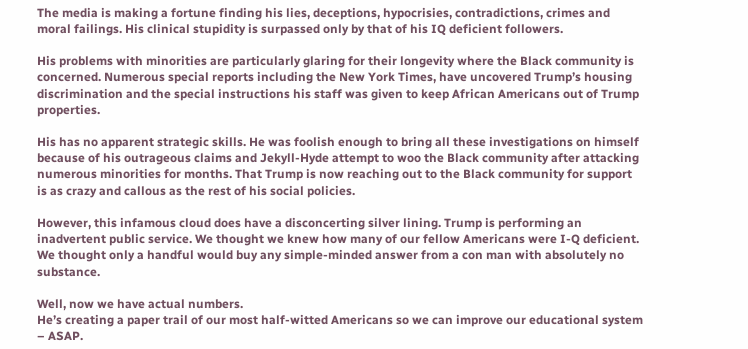The media is making a fortune finding his lies, deceptions, hypocrisies, contradictions, crimes and moral failings. His clinical stupidity is surpassed only by that of his IQ deficient followers.

His problems with minorities are particularly glaring for their longevity where the Black community is concerned. Numerous special reports including the New York Times, have uncovered Trump’s housing discrimination and the special instructions his staff was given to keep African Americans out of Trump properties.

His has no apparent strategic skills. He was foolish enough to bring all these investigations on himself because of his outrageous claims and Jekyll-Hyde attempt to woo the Black community after attacking numerous minorities for months. That Trump is now reaching out to the Black community for support is as crazy and callous as the rest of his social policies.

However, this infamous cloud does have a disconcerting silver lining. Trump is performing an inadvertent public service. We thought we knew how many of our fellow Americans were I-Q deficient. We thought only a handful would buy any simple-minded answer from a con man with absolutely no substance.

Well, now we have actual numbers.
He’s creating a paper trail of our most half-witted Americans so we can improve our educational system – ASAP.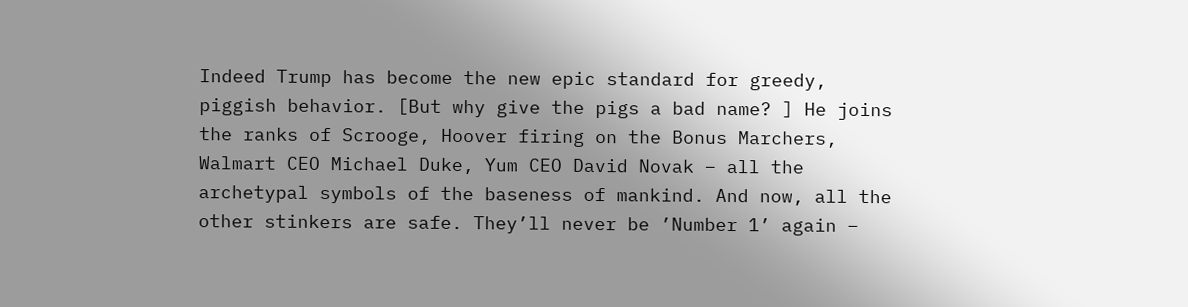Indeed Trump has become the new epic standard for greedy, piggish behavior. [But why give the pigs a bad name? ] He joins the ranks of Scrooge, Hoover firing on the Bonus Marchers, Walmart CEO Michael Duke, Yum CEO David Novak – all the archetypal symbols of the baseness of mankind. And now, all the other stinkers are safe. They’ll never be ’Number 1’ again –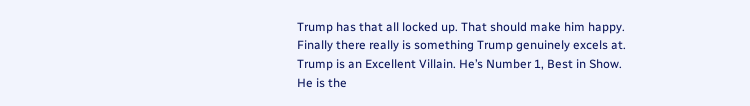Trump has that all locked up. That should make him happy.
Finally there really is something Trump genuinely excels at.
Trump is an Excellent Villain. He’s Number 1, Best in Show.
He is the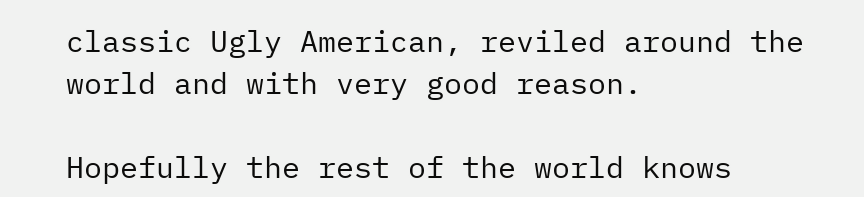classic Ugly American, reviled around the world and with very good reason.

Hopefully the rest of the world knows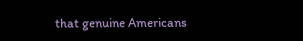that genuine Americans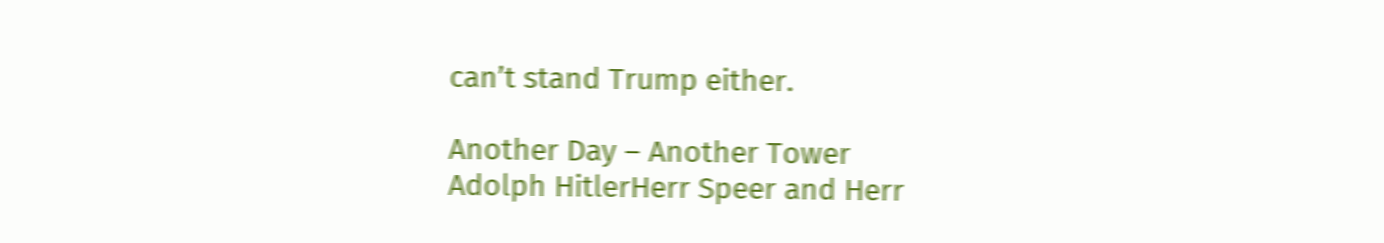can’t stand Trump either.

Another Day – Another Tower
Adolph HitlerHerr Speer and Herr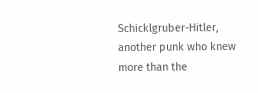Schicklgruber-Hitler, another punk who knew more than the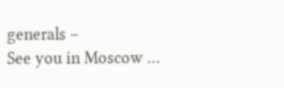generals –
See you in Moscow …